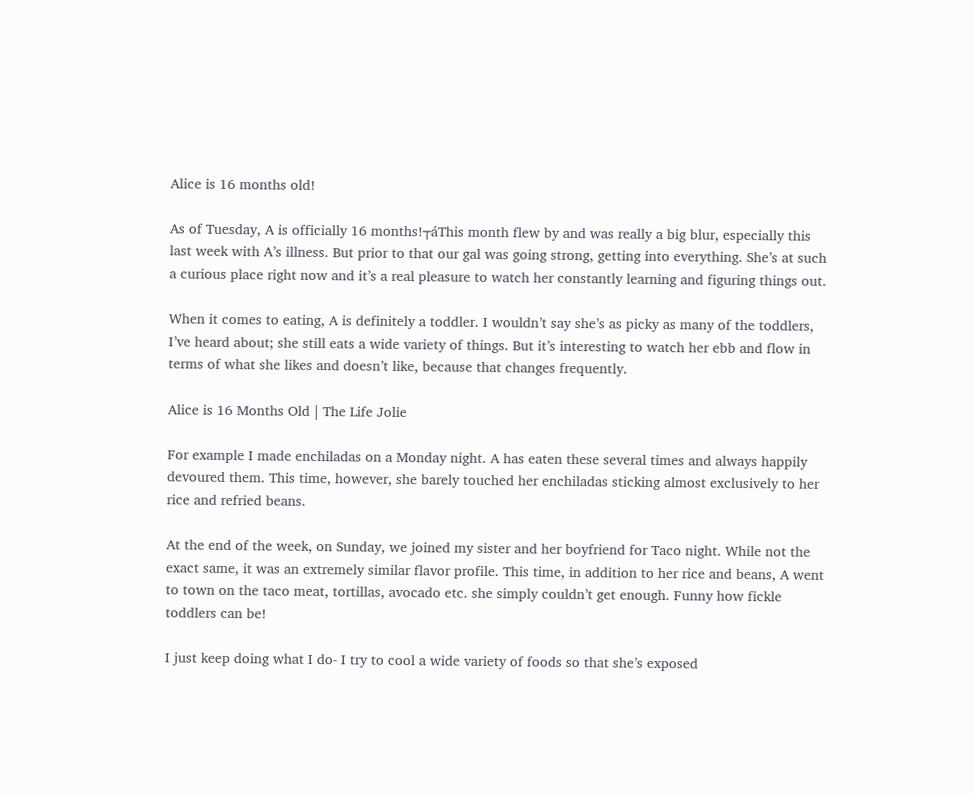Alice is 16 months old!

As of Tuesday, A is officially 16 months!┬áThis month flew by and was really a big blur, especially this last week with A’s illness. But prior to that our gal was going strong, getting into everything. She’s at such a curious place right now and it’s a real pleasure to watch her constantly learning and figuring things out.

When it comes to eating, A is definitely a toddler. I wouldn’t say she’s as picky as many of the toddlers, I’ve heard about; she still eats a wide variety of things. But it’s interesting to watch her ebb and flow in terms of what she likes and doesn’t like, because that changes frequently.

Alice is 16 Months Old | The Life Jolie

For example I made enchiladas on a Monday night. A has eaten these several times and always happily devoured them. This time, however, she barely touched her enchiladas sticking almost exclusively to her rice and refried beans.

At the end of the week, on Sunday, we joined my sister and her boyfriend for Taco night. While not the exact same, it was an extremely similar flavor profile. This time, in addition to her rice and beans, A went to town on the taco meat, tortillas, avocado etc. she simply couldn’t get enough. Funny how fickle toddlers can be!

I just keep doing what I do- I try to cool a wide variety of foods so that she’s exposed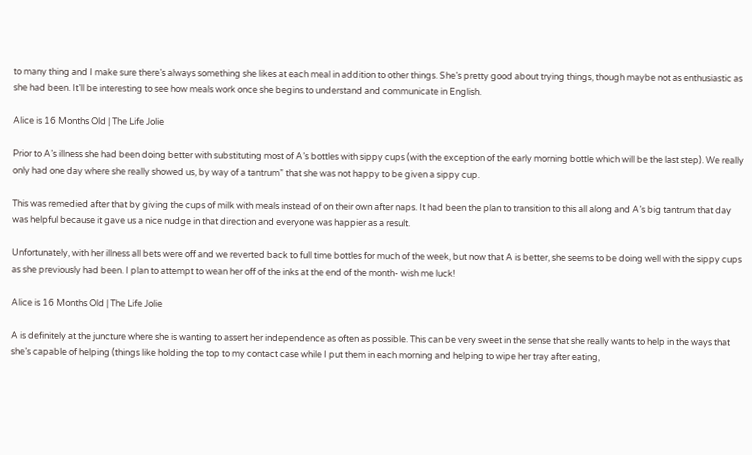to many thing and I make sure there’s always something she likes at each meal in addition to other things. She’s pretty good about trying things, though maybe not as enthusiastic as she had been. It’ll be interesting to see how meals work once she begins to understand and communicate in English.

Alice is 16 Months Old | The Life Jolie

Prior to A’s illness she had been doing better with substituting most of A’s bottles with sippy cups (with the exception of the early morning bottle which will be the last step). We really only had one day where she really showed us, by way of a tantrum” that she was not happy to be given a sippy cup.

This was remedied after that by giving the cups of milk with meals instead of on their own after naps. It had been the plan to transition to this all along and A’s big tantrum that day was helpful because it gave us a nice nudge in that direction and everyone was happier as a result.

Unfortunately, with her illness all bets were off and we reverted back to full time bottles for much of the week, but now that A is better, she seems to be doing well with the sippy cups as she previously had been. I plan to attempt to wean her off of the inks at the end of the month- wish me luck!

Alice is 16 Months Old | The Life Jolie

A is definitely at the juncture where she is wanting to assert her independence as often as possible. This can be very sweet in the sense that she really wants to help in the ways that she’s capable of helping (things like holding the top to my contact case while I put them in each morning and helping to wipe her tray after eating,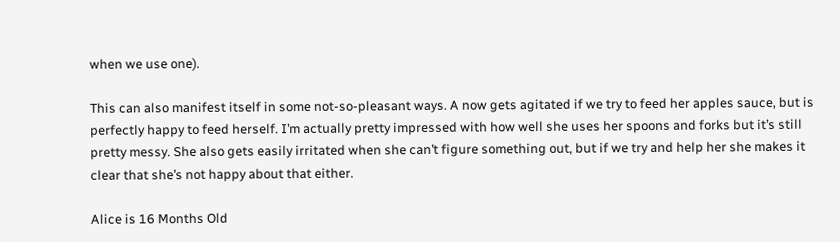when we use one).

This can also manifest itself in some not-so-pleasant ways. A now gets agitated if we try to feed her apples sauce, but is perfectly happy to feed herself. I’m actually pretty impressed with how well she uses her spoons and forks but it’s still pretty messy. She also gets easily irritated when she can’t figure something out, but if we try and help her she makes it clear that she’s not happy about that either.

Alice is 16 Months Old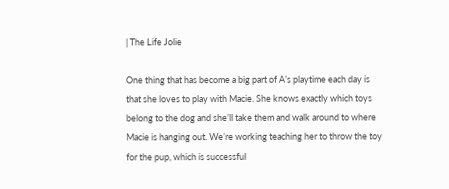| The Life Jolie

One thing that has become a big part of A’s playtime each day is that she loves to play with Macie. She knows exactly which toys belong to the dog and she’ll take them and walk around to where Macie is hanging out. We’re working teaching her to throw the toy for the pup, which is successful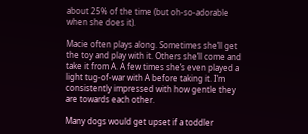about 25% of the time (but oh-so-adorable when she does it).

Macie often plays along. Sometimes she’ll get the toy and play with it. Others she’ll come and take it from A. A few times she’s even played a light tug-of-war with A before taking it. I’m consistently impressed with how gentle they are towards each other.

Many dogs would get upset if a toddler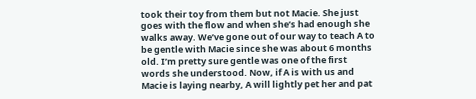took their toy from them but not Macie. She just goes with the flow and when she’s had enough she walks away. We’ve gone out of our way to teach A to be gentle with Macie since she was about 6 months old. I’m pretty sure gentle was one of the first words she understood. Now, if A is with us and Macie is laying nearby, A will lightly pet her and pat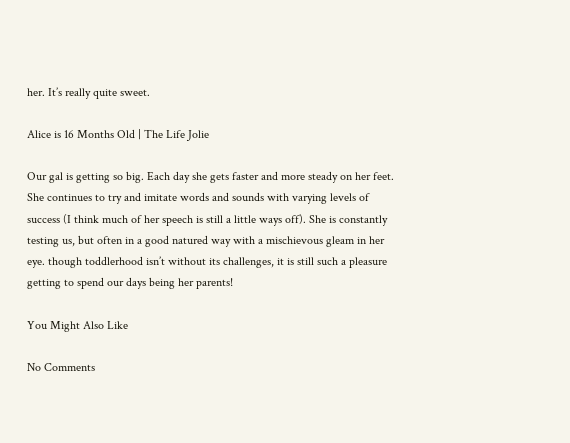her. It’s really quite sweet.

Alice is 16 Months Old | The Life Jolie

Our gal is getting so big. Each day she gets faster and more steady on her feet. She continues to try and imitate words and sounds with varying levels of success (I think much of her speech is still a little ways off). She is constantly testing us, but often in a good natured way with a mischievous gleam in her eye. though toddlerhood isn’t without its challenges, it is still such a pleasure getting to spend our days being her parents!

You Might Also Like

No Comments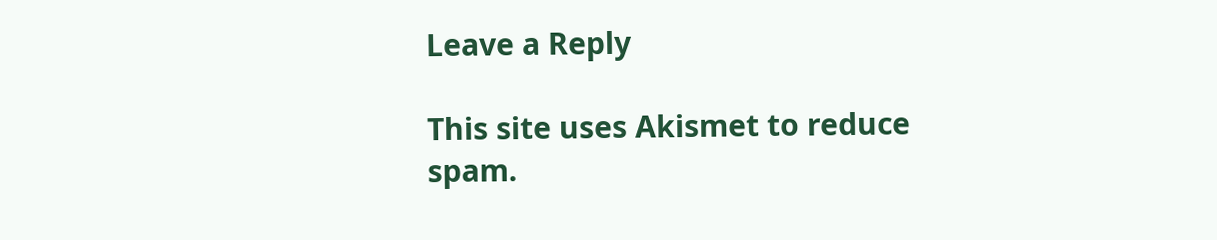Leave a Reply

This site uses Akismet to reduce spam.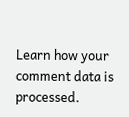Learn how your comment data is processed.